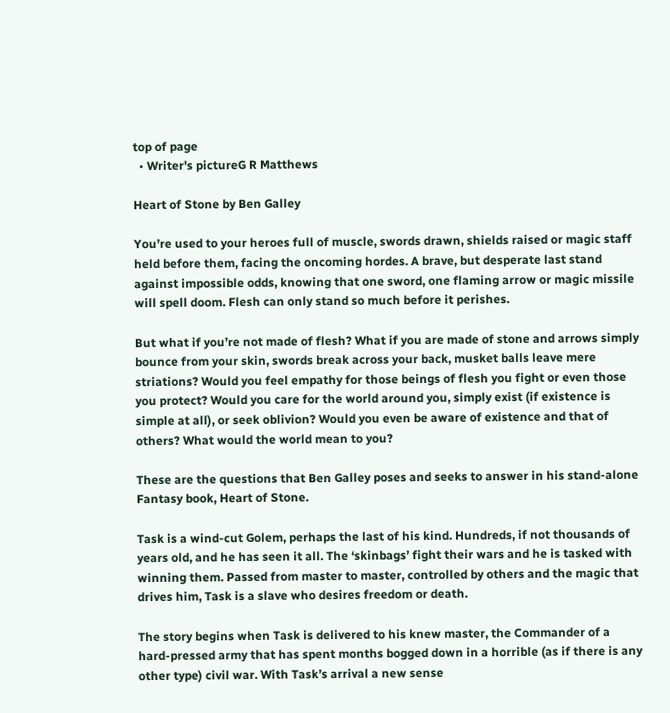top of page
  • Writer's pictureG R Matthews

Heart of Stone by Ben Galley

You’re used to your heroes full of muscle, swords drawn, shields raised or magic staff held before them, facing the oncoming hordes. A brave, but desperate last stand against impossible odds, knowing that one sword, one flaming arrow or magic missile will spell doom. Flesh can only stand so much before it perishes.

But what if you’re not made of flesh? What if you are made of stone and arrows simply bounce from your skin, swords break across your back, musket balls leave mere striations? Would you feel empathy for those beings of flesh you fight or even those you protect? Would you care for the world around you, simply exist (if existence is simple at all), or seek oblivion? Would you even be aware of existence and that of others? What would the world mean to you?

These are the questions that Ben Galley poses and seeks to answer in his stand-alone Fantasy book, Heart of Stone.

Task is a wind-cut Golem, perhaps the last of his kind. Hundreds, if not thousands of years old, and he has seen it all. The ‘skinbags’ fight their wars and he is tasked with winning them. Passed from master to master, controlled by others and the magic that drives him, Task is a slave who desires freedom or death.

The story begins when Task is delivered to his knew master, the Commander of a hard-pressed army that has spent months bogged down in a horrible (as if there is any other type) civil war. With Task’s arrival a new sense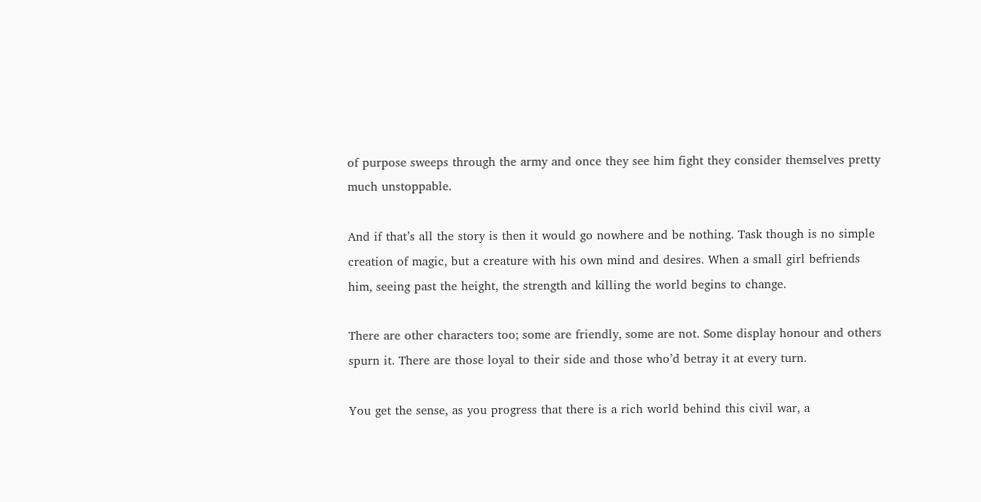of purpose sweeps through the army and once they see him fight they consider themselves pretty much unstoppable.

And if that’s all the story is then it would go nowhere and be nothing. Task though is no simple creation of magic, but a creature with his own mind and desires. When a small girl befriends him, seeing past the height, the strength and killing the world begins to change.

There are other characters too; some are friendly, some are not. Some display honour and others spurn it. There are those loyal to their side and those who’d betray it at every turn.

You get the sense, as you progress that there is a rich world behind this civil war, a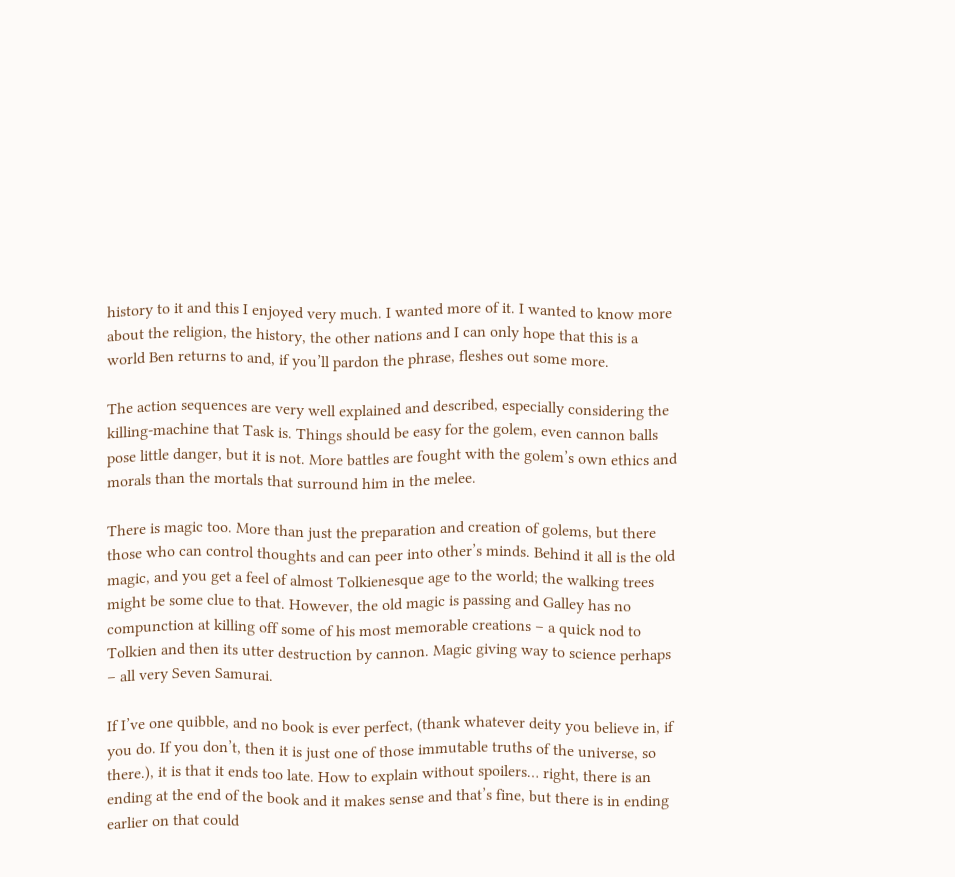history to it and this I enjoyed very much. I wanted more of it. I wanted to know more about the religion, the history, the other nations and I can only hope that this is a world Ben returns to and, if you’ll pardon the phrase, fleshes out some more.

The action sequences are very well explained and described, especially considering the killing-machine that Task is. Things should be easy for the golem, even cannon balls pose little danger, but it is not. More battles are fought with the golem’s own ethics and morals than the mortals that surround him in the melee.

There is magic too. More than just the preparation and creation of golems, but there those who can control thoughts and can peer into other’s minds. Behind it all is the old magic, and you get a feel of almost Tolkienesque age to the world; the walking trees might be some clue to that. However, the old magic is passing and Galley has no compunction at killing off some of his most memorable creations – a quick nod to Tolkien and then its utter destruction by cannon. Magic giving way to science perhaps – all very Seven Samurai.

If I’ve one quibble, and no book is ever perfect, (thank whatever deity you believe in, if you do. If you don’t, then it is just one of those immutable truths of the universe, so there.), it is that it ends too late. How to explain without spoilers… right, there is an ending at the end of the book and it makes sense and that’s fine, but there is in ending earlier on that could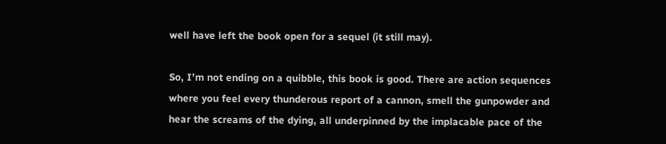well have left the book open for a sequel (it still may).

So, I’m not ending on a quibble, this book is good. There are action sequences where you feel every thunderous report of a cannon, smell the gunpowder and hear the screams of the dying, all underpinned by the implacable pace of the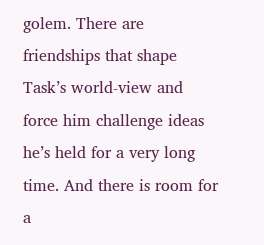golem. There are friendships that shape Task’s world-view and force him challenge ideas he’s held for a very long time. And there is room for a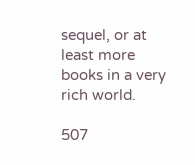sequel, or at least more books in a very rich world.

507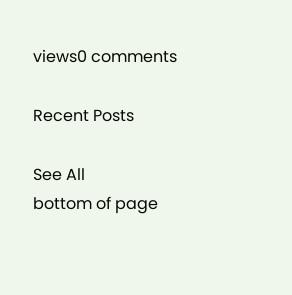views0 comments

Recent Posts

See All
bottom of page